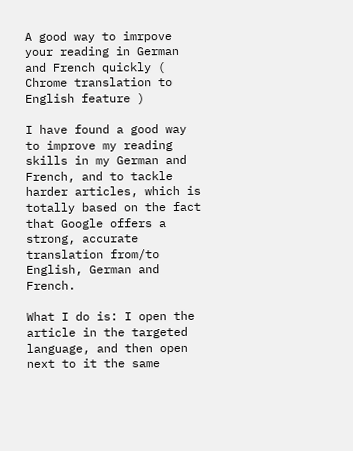A good way to imrpove your reading in German and French quickly ( Chrome translation to English feature )

I have found a good way to improve my reading skills in my German and French, and to tackle harder articles, which is totally based on the fact that Google offers a strong, accurate translation from/to English, German and French.

What I do is: I open the article in the targeted language, and then open next to it the same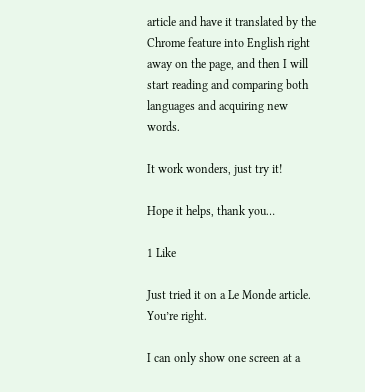article and have it translated by the Chrome feature into English right away on the page, and then I will start reading and comparing both languages and acquiring new words.

It work wonders, just try it!

Hope it helps, thank you…

1 Like

Just tried it on a Le Monde article. You’re right.

I can only show one screen at a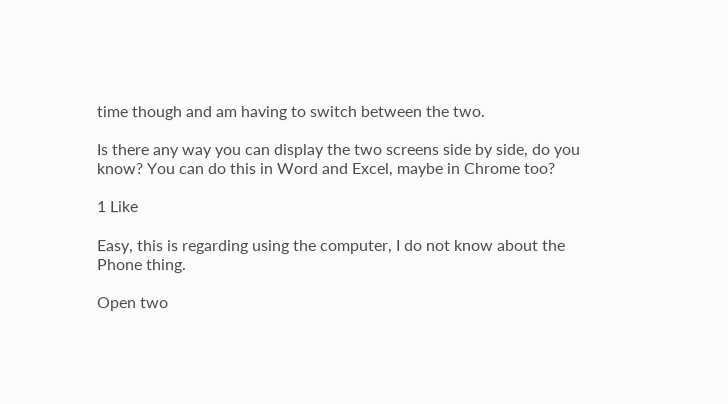time though and am having to switch between the two.

Is there any way you can display the two screens side by side, do you know? You can do this in Word and Excel, maybe in Chrome too?

1 Like

Easy, this is regarding using the computer, I do not know about the Phone thing.

Open two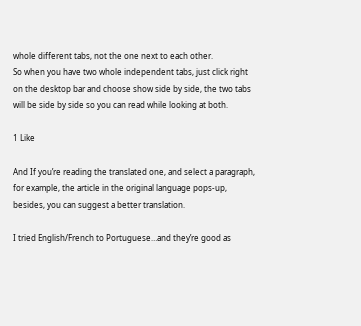whole different tabs, not the one next to each other.
So when you have two whole independent tabs, just click right on the desktop bar and choose show side by side, the two tabs will be side by side so you can read while looking at both.

1 Like

And If you’re reading the translated one, and select a paragraph, for example, the article in the original language pops-up, besides, you can suggest a better translation.

I tried English/French to Portuguese…and they’re good as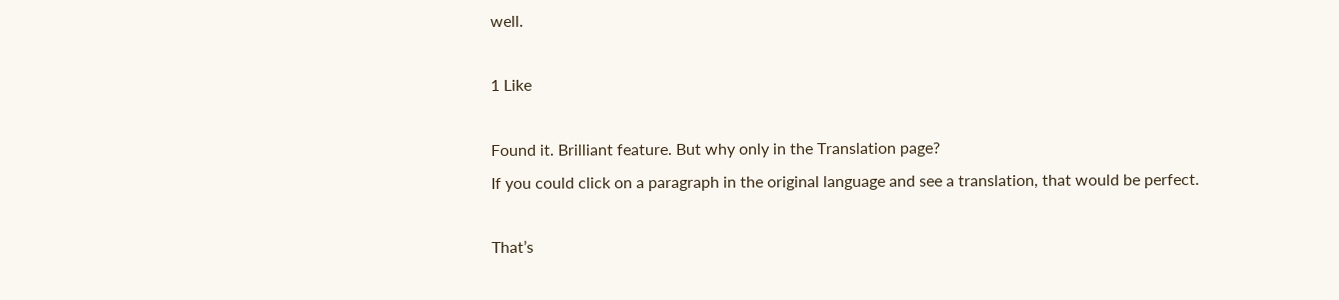well.

1 Like

Found it. Brilliant feature. But why only in the Translation page?
If you could click on a paragraph in the original language and see a translation, that would be perfect.

That’s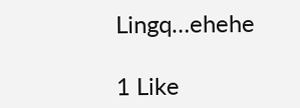Lingq…ehehe

1 Like